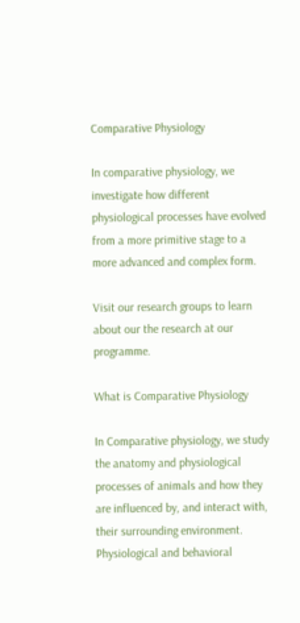Comparative Physiology

In comparative physiology, we investigate how different physiological processes have evolved from a more primitive stage to a more advanced and complex form.

Visit our research groups to learn about our the research at our programme.

What is Comparative Physiology

In Comparative physiology, we study the anatomy and physiological processes of animals and how they are influenced by, and interact with, their surrounding environment. Physiological and behavioral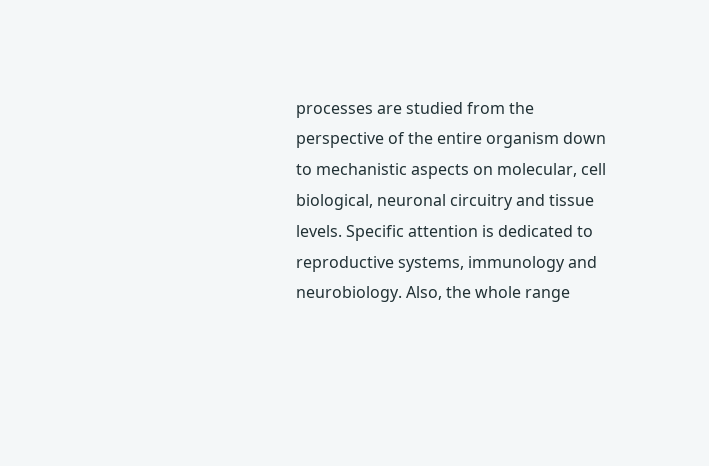processes are studied from the perspective of the entire organism down to mechanistic aspects on molecular, cell biological, neuronal circuitry and tissue levels. Specific attention is dedicated to reproductive systems, immunology and neurobiology. Also, the whole range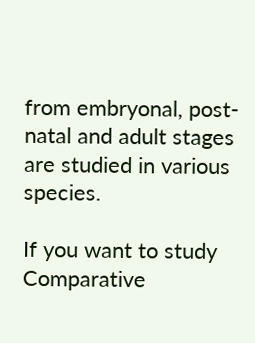from embryonal, post-natal and adult stages are studied in various species.

If you want to study Comparative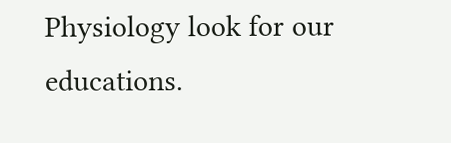Physiology look for our educations.